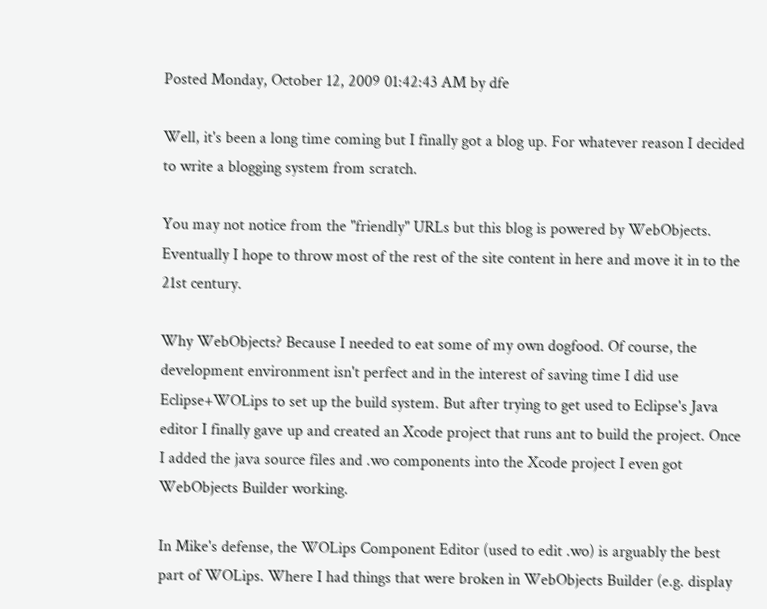Posted Monday, October 12, 2009 01:42:43 AM by dfe

Well, it's been a long time coming but I finally got a blog up. For whatever reason I decided to write a blogging system from scratch.

You may not notice from the "friendly" URLs but this blog is powered by WebObjects. Eventually I hope to throw most of the rest of the site content in here and move it in to the 21st century.

Why WebObjects? Because I needed to eat some of my own dogfood. Of course, the development environment isn't perfect and in the interest of saving time I did use Eclipse+WOLips to set up the build system. But after trying to get used to Eclipse's Java editor I finally gave up and created an Xcode project that runs ant to build the project. Once I added the java source files and .wo components into the Xcode project I even got WebObjects Builder working.

In Mike's defense, the WOLips Component Editor (used to edit .wo) is arguably the best part of WOLips. Where I had things that were broken in WebObjects Builder (e.g. display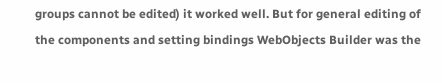groups cannot be edited) it worked well. But for general editing of the components and setting bindings WebObjects Builder was the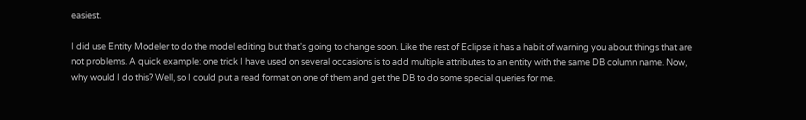easiest.

I did use Entity Modeler to do the model editing but that's going to change soon. Like the rest of Eclipse it has a habit of warning you about things that are not problems. A quick example: one trick I have used on several occasions is to add multiple attributes to an entity with the same DB column name. Now, why would I do this? Well, so I could put a read format on one of them and get the DB to do some special queries for me.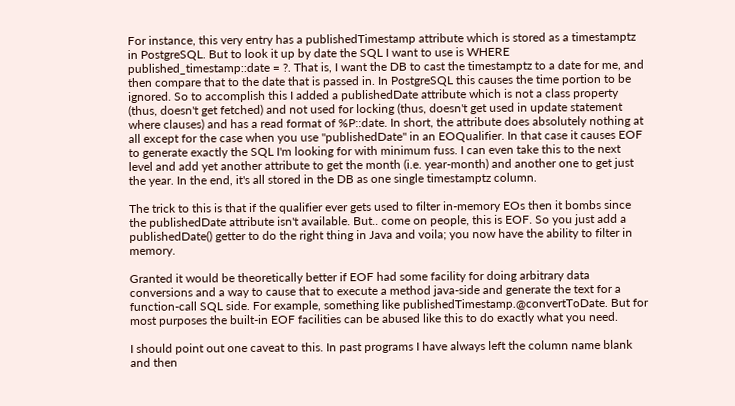For instance, this very entry has a publishedTimestamp attribute which is stored as a timestamptz in PostgreSQL. But to look it up by date the SQL I want to use is WHERE published_timestamp::date = ?. That is, I want the DB to cast the timestamptz to a date for me, and then compare that to the date that is passed in. In PostgreSQL this causes the time portion to be ignored. So to accomplish this I added a publishedDate attribute which is not a class property (thus, doesn't get fetched) and not used for locking (thus, doesn't get used in update statement where clauses) and has a read format of %P::date. In short, the attribute does absolutely nothing at all except for the case when you use "publishedDate" in an EOQualifier. In that case it causes EOF to generate exactly the SQL I'm looking for with minimum fuss. I can even take this to the next level and add yet another attribute to get the month (i.e. year-month) and another one to get just the year. In the end, it's all stored in the DB as one single timestamptz column.

The trick to this is that if the qualifier ever gets used to filter in-memory EOs then it bombs since the publishedDate attribute isn't available. But.. come on people, this is EOF. So you just add a publishedDate() getter to do the right thing in Java and voila; you now have the ability to filter in memory.

Granted it would be theoretically better if EOF had some facility for doing arbitrary data conversions and a way to cause that to execute a method java-side and generate the text for a function-call SQL side. For example, something like publishedTimestamp.@convertToDate. But for most purposes the built-in EOF facilities can be abused like this to do exactly what you need.

I should point out one caveat to this. In past programs I have always left the column name blank and then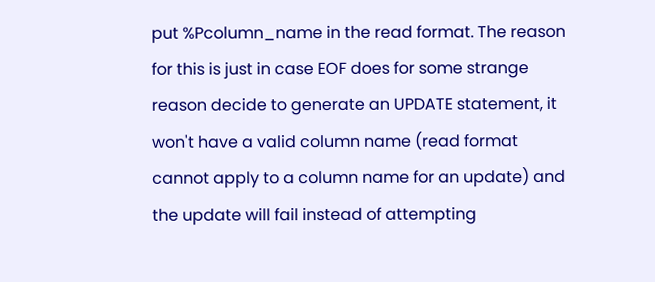put %Pcolumn_name in the read format. The reason for this is just in case EOF does for some strange reason decide to generate an UPDATE statement, it won't have a valid column name (read format cannot apply to a column name for an update) and the update will fail instead of attempting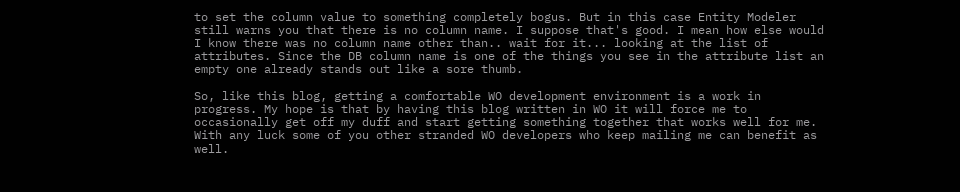to set the column value to something completely bogus. But in this case Entity Modeler still warns you that there is no column name. I suppose that's good. I mean how else would I know there was no column name other than.. wait for it... looking at the list of attributes. Since the DB column name is one of the things you see in the attribute list an empty one already stands out like a sore thumb.

So, like this blog, getting a comfortable WO development environment is a work in progress. My hope is that by having this blog written in WO it will force me to occasionally get off my duff and start getting something together that works well for me. With any luck some of you other stranded WO developers who keep mailing me can benefit as well.